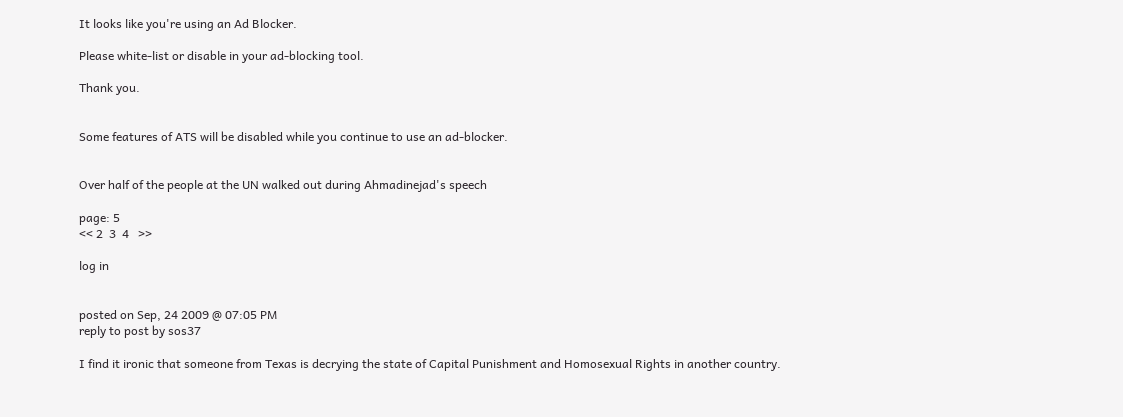It looks like you're using an Ad Blocker.

Please white-list or disable in your ad-blocking tool.

Thank you.


Some features of ATS will be disabled while you continue to use an ad-blocker.


Over half of the people at the UN walked out during Ahmadinejad's speech

page: 5
<< 2  3  4   >>

log in


posted on Sep, 24 2009 @ 07:05 PM
reply to post by sos37

I find it ironic that someone from Texas is decrying the state of Capital Punishment and Homosexual Rights in another country.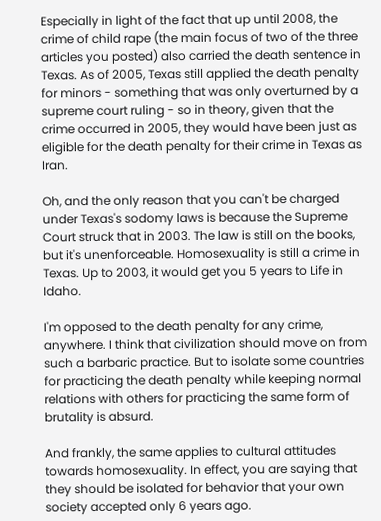Especially in light of the fact that up until 2008, the crime of child rape (the main focus of two of the three articles you posted) also carried the death sentence in Texas. As of 2005, Texas still applied the death penalty for minors - something that was only overturned by a supreme court ruling - so in theory, given that the crime occurred in 2005, they would have been just as eligible for the death penalty for their crime in Texas as Iran.

Oh, and the only reason that you can't be charged under Texas's sodomy laws is because the Supreme Court struck that in 2003. The law is still on the books, but it's unenforceable. Homosexuality is still a crime in Texas. Up to 2003, it would get you 5 years to Life in Idaho.

I'm opposed to the death penalty for any crime, anywhere. I think that civilization should move on from such a barbaric practice. But to isolate some countries for practicing the death penalty while keeping normal relations with others for practicing the same form of brutality is absurd.

And frankly, the same applies to cultural attitudes towards homosexuality. In effect, you are saying that they should be isolated for behavior that your own society accepted only 6 years ago.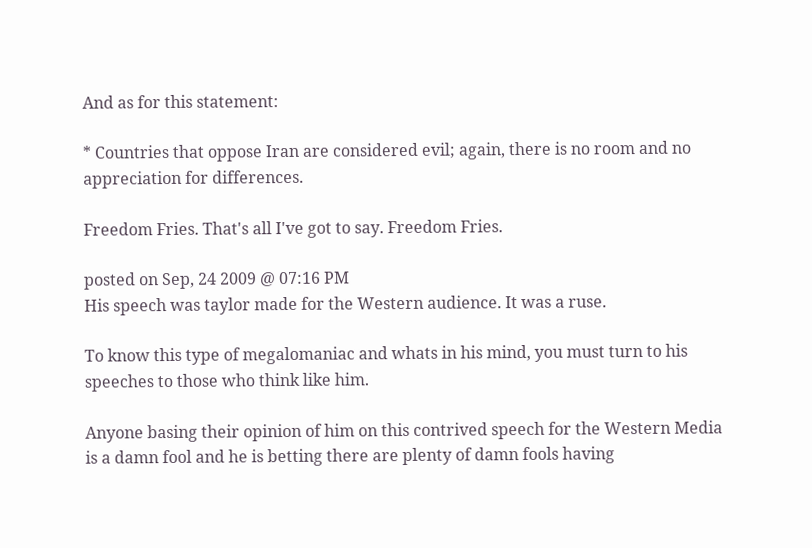And as for this statement:

* Countries that oppose Iran are considered evil; again, there is no room and no appreciation for differences.

Freedom Fries. That's all I've got to say. Freedom Fries.

posted on Sep, 24 2009 @ 07:16 PM
His speech was taylor made for the Western audience. It was a ruse.

To know this type of megalomaniac and whats in his mind, you must turn to his speeches to those who think like him.

Anyone basing their opinion of him on this contrived speech for the Western Media is a damn fool and he is betting there are plenty of damn fools having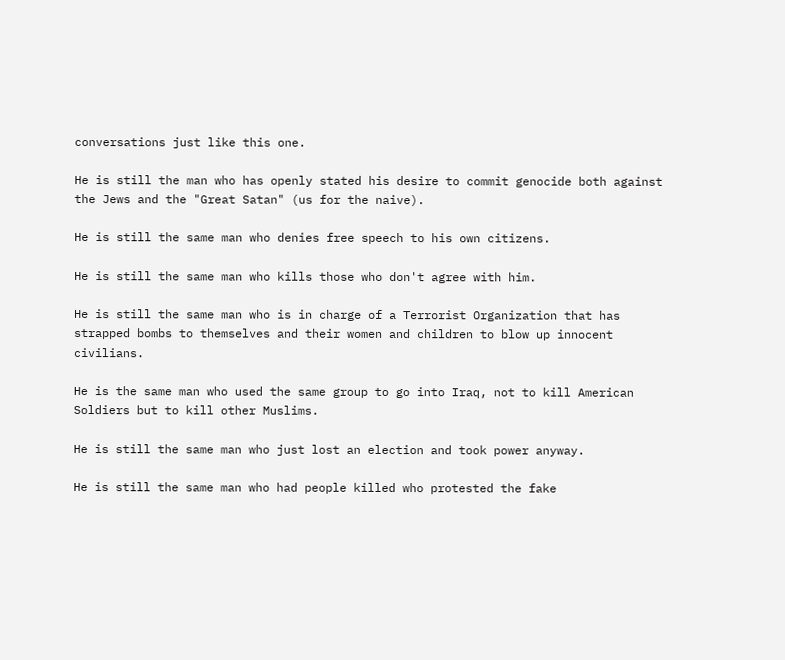conversations just like this one.

He is still the man who has openly stated his desire to commit genocide both against the Jews and the "Great Satan" (us for the naive).

He is still the same man who denies free speech to his own citizens.

He is still the same man who kills those who don't agree with him.

He is still the same man who is in charge of a Terrorist Organization that has strapped bombs to themselves and their women and children to blow up innocent civilians.

He is the same man who used the same group to go into Iraq, not to kill American Soldiers but to kill other Muslims.

He is still the same man who just lost an election and took power anyway.

He is still the same man who had people killed who protested the fake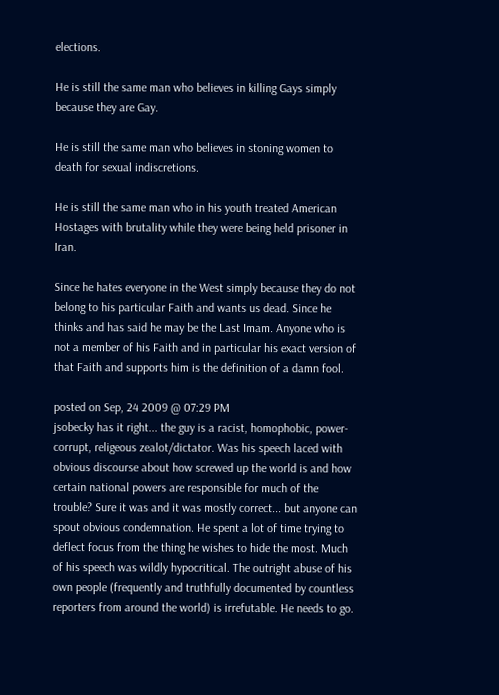elections.

He is still the same man who believes in killing Gays simply because they are Gay.

He is still the same man who believes in stoning women to death for sexual indiscretions.

He is still the same man who in his youth treated American Hostages with brutality while they were being held prisoner in Iran.

Since he hates everyone in the West simply because they do not belong to his particular Faith and wants us dead. Since he thinks and has said he may be the Last Imam. Anyone who is not a member of his Faith and in particular his exact version of that Faith and supports him is the definition of a damn fool.

posted on Sep, 24 2009 @ 07:29 PM
jsobecky has it right... the guy is a racist, homophobic, power-corrupt, religeous zealot/dictator. Was his speech laced with obvious discourse about how screwed up the world is and how certain national powers are responsible for much of the trouble? Sure it was and it was mostly correct... but anyone can spout obvious condemnation. He spent a lot of time trying to deflect focus from the thing he wishes to hide the most. Much of his speech was wildly hypocritical. The outright abuse of his own people (frequently and truthfully documented by countless reporters from around the world) is irrefutable. He needs to go.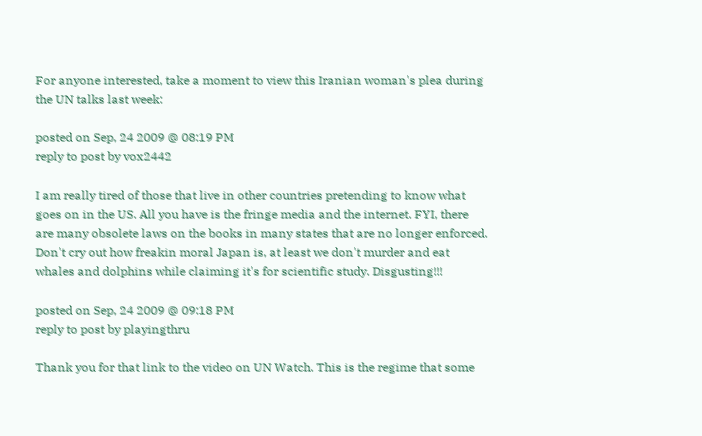For anyone interested, take a moment to view this Iranian woman's plea during the UN talks last week:

posted on Sep, 24 2009 @ 08:19 PM
reply to post by vox2442

I am really tired of those that live in other countries pretending to know what goes on in the US. All you have is the fringe media and the internet. FYI, there are many obsolete laws on the books in many states that are no longer enforced. Don't cry out how freakin moral Japan is, at least we don't murder and eat whales and dolphins while claiming it's for scientific study. Disgusting!!!

posted on Sep, 24 2009 @ 09:18 PM
reply to post by playingthru

Thank you for that link to the video on UN Watch. This is the regime that some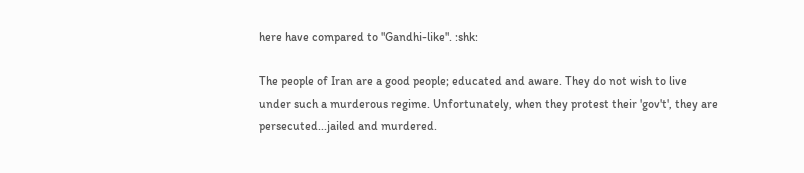here have compared to "Gandhi-like". :shk:

The people of Iran are a good people; educated and aware. They do not wish to live under such a murderous regime. Unfortunately, when they protest their 'gov't', they are persecuted...jailed and murdered.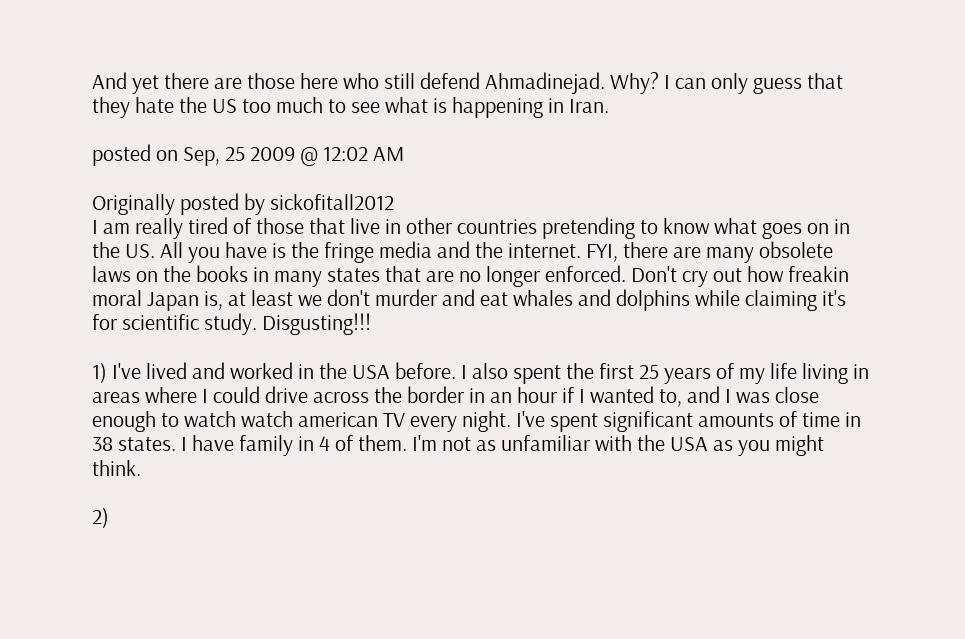And yet there are those here who still defend Ahmadinejad. Why? I can only guess that they hate the US too much to see what is happening in Iran.

posted on Sep, 25 2009 @ 12:02 AM

Originally posted by sickofitall2012
I am really tired of those that live in other countries pretending to know what goes on in the US. All you have is the fringe media and the internet. FYI, there are many obsolete laws on the books in many states that are no longer enforced. Don't cry out how freakin moral Japan is, at least we don't murder and eat whales and dolphins while claiming it's for scientific study. Disgusting!!!

1) I've lived and worked in the USA before. I also spent the first 25 years of my life living in areas where I could drive across the border in an hour if I wanted to, and I was close enough to watch watch american TV every night. I've spent significant amounts of time in 38 states. I have family in 4 of them. I'm not as unfamiliar with the USA as you might think.

2)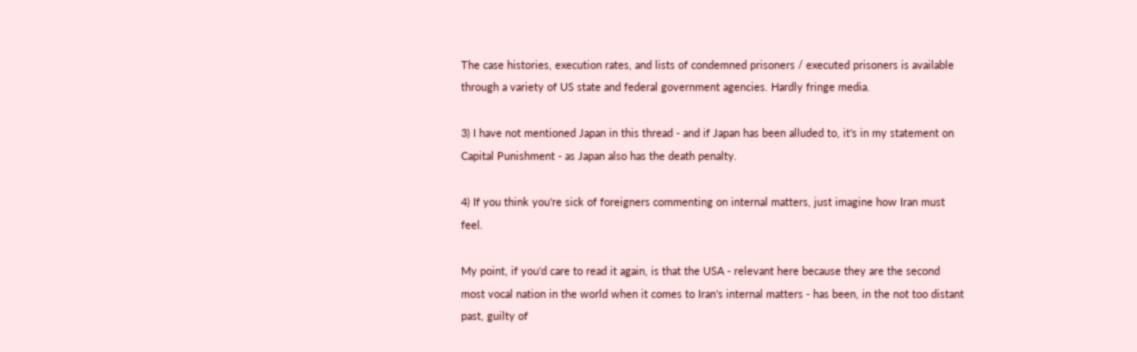The case histories, execution rates, and lists of condemned prisoners / executed prisoners is available through a variety of US state and federal government agencies. Hardly fringe media.

3) I have not mentioned Japan in this thread - and if Japan has been alluded to, it's in my statement on Capital Punishment - as Japan also has the death penalty.

4) If you think you're sick of foreigners commenting on internal matters, just imagine how Iran must feel.

My point, if you'd care to read it again, is that the USA - relevant here because they are the second most vocal nation in the world when it comes to Iran's internal matters - has been, in the not too distant past, guilty of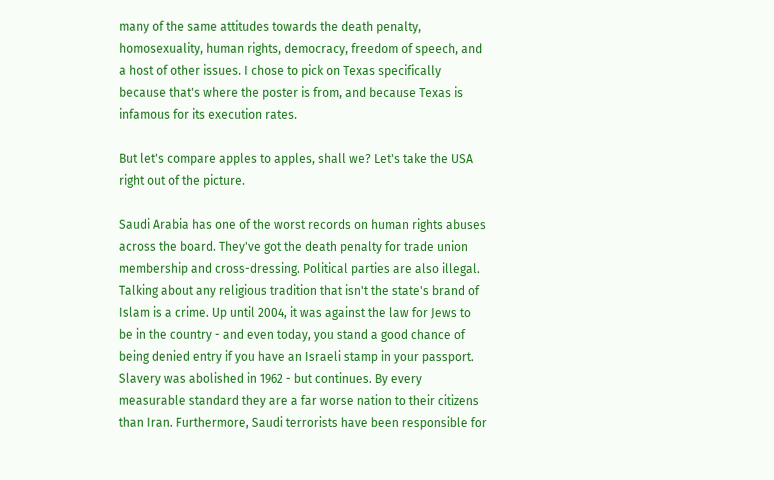many of the same attitudes towards the death penalty, homosexuality, human rights, democracy, freedom of speech, and a host of other issues. I chose to pick on Texas specifically because that's where the poster is from, and because Texas is infamous for its execution rates.

But let's compare apples to apples, shall we? Let's take the USA right out of the picture.

Saudi Arabia has one of the worst records on human rights abuses across the board. They've got the death penalty for trade union membership and cross-dressing. Political parties are also illegal. Talking about any religious tradition that isn't the state's brand of Islam is a crime. Up until 2004, it was against the law for Jews to be in the country - and even today, you stand a good chance of being denied entry if you have an Israeli stamp in your passport. Slavery was abolished in 1962 - but continues. By every measurable standard they are a far worse nation to their citizens than Iran. Furthermore, Saudi terrorists have been responsible for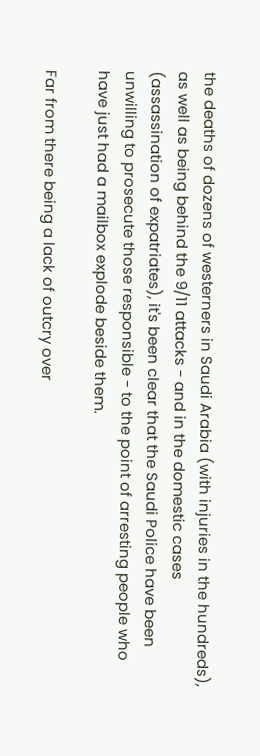the deaths of dozens of westerners in Saudi Arabia (with injuries in the hundreds), as well as being behind the 9/11 attacks - and in the domestic cases (assassination of expatriates), it's been clear that the Saudi Police have been unwilling to prosecute those responsible - to the point of arresting people who have just had a mailbox explode beside them.

Far from there being a lack of outcry over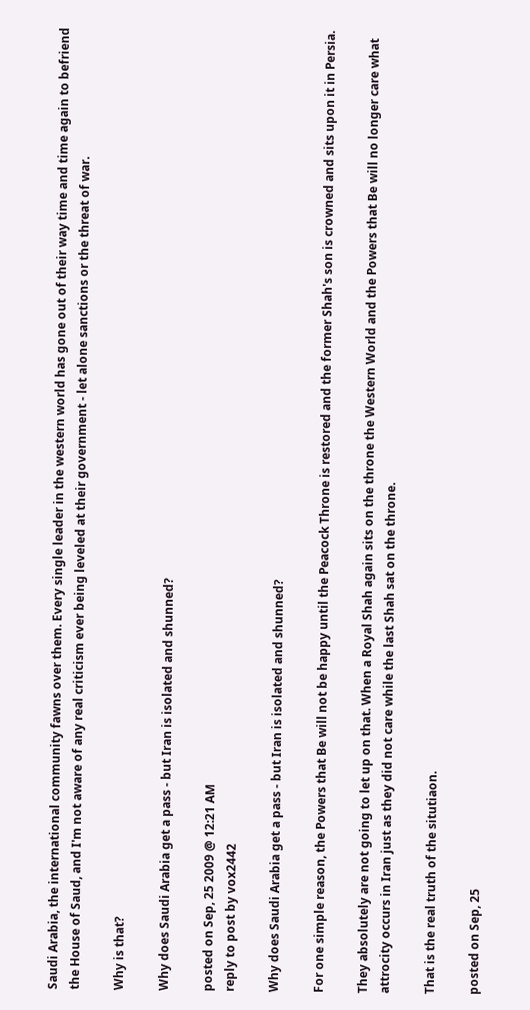Saudi Arabia, the international community fawns over them. Every single leader in the western world has gone out of their way time and time again to befriend the House of Saud, and I'm not aware of any real criticism ever being leveled at their government - let alone sanctions or the threat of war.

Why is that?

Why does Saudi Arabia get a pass - but Iran is isolated and shunned?

posted on Sep, 25 2009 @ 12:21 AM
reply to post by vox2442

Why does Saudi Arabia get a pass - but Iran is isolated and shunned?

For one simple reason, the Powers that Be will not be happy until the Peacock Throne is restored and the former Shah's son is crowned and sits upon it in Persia.

They absolutely are not going to let up on that. When a Royal Shah again sits on the throne the Western World and the Powers that Be will no longer care what attrocity occurs in Iran just as they did not care while the last Shah sat on the throne.

That is the real truth of the situtiaon.

posted on Sep, 25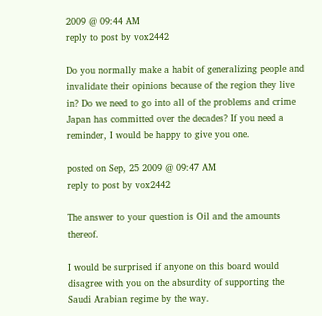2009 @ 09:44 AM
reply to post by vox2442

Do you normally make a habit of generalizing people and invalidate their opinions because of the region they live in? Do we need to go into all of the problems and crime Japan has committed over the decades? If you need a reminder, I would be happy to give you one.

posted on Sep, 25 2009 @ 09:47 AM
reply to post by vox2442

The answer to your question is Oil and the amounts thereof.

I would be surprised if anyone on this board would disagree with you on the absurdity of supporting the Saudi Arabian regime by the way.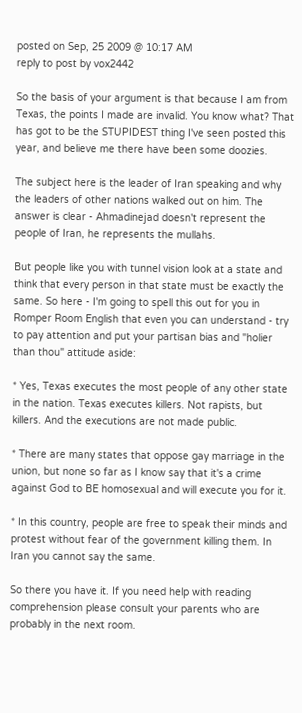posted on Sep, 25 2009 @ 10:17 AM
reply to post by vox2442

So the basis of your argument is that because I am from Texas, the points I made are invalid. You know what? That has got to be the STUPIDEST thing I've seen posted this year, and believe me there have been some doozies.

The subject here is the leader of Iran speaking and why the leaders of other nations walked out on him. The answer is clear - Ahmadinejad doesn't represent the people of Iran, he represents the mullahs.

But people like you with tunnel vision look at a state and think that every person in that state must be exactly the same. So here - I'm going to spell this out for you in Romper Room English that even you can understand - try to pay attention and put your partisan bias and "holier than thou" attitude aside:

* Yes, Texas executes the most people of any other state in the nation. Texas executes killers. Not rapists, but killers. And the executions are not made public.

* There are many states that oppose gay marriage in the union, but none so far as I know say that it's a crime against God to BE homosexual and will execute you for it.

* In this country, people are free to speak their minds and protest without fear of the government killing them. In Iran you cannot say the same.

So there you have it. If you need help with reading comprehension please consult your parents who are probably in the next room.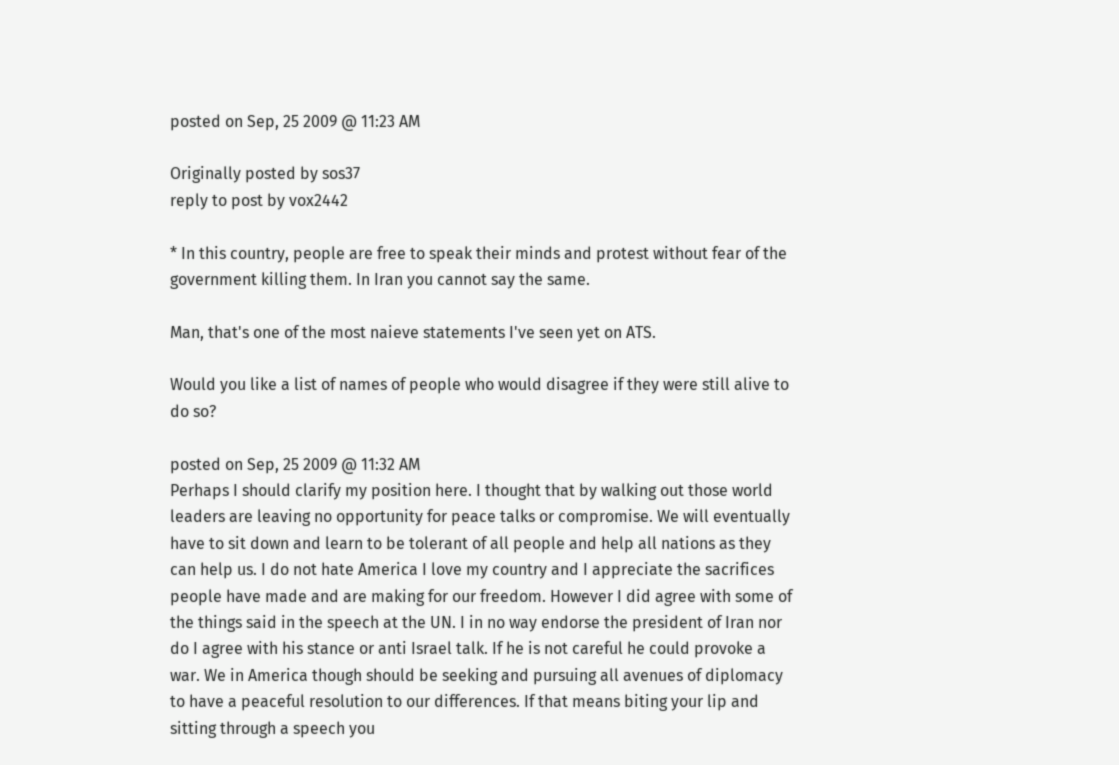posted on Sep, 25 2009 @ 11:23 AM

Originally posted by sos37
reply to post by vox2442

* In this country, people are free to speak their minds and protest without fear of the government killing them. In Iran you cannot say the same.

Man, that's one of the most naieve statements I've seen yet on ATS.

Would you like a list of names of people who would disagree if they were still alive to do so?

posted on Sep, 25 2009 @ 11:32 AM
Perhaps I should clarify my position here. I thought that by walking out those world leaders are leaving no opportunity for peace talks or compromise. We will eventually have to sit down and learn to be tolerant of all people and help all nations as they can help us. I do not hate America I love my country and I appreciate the sacrifices people have made and are making for our freedom. However I did agree with some of the things said in the speech at the UN. I in no way endorse the president of Iran nor do I agree with his stance or anti Israel talk. If he is not careful he could provoke a war. We in America though should be seeking and pursuing all avenues of diplomacy to have a peaceful resolution to our differences. If that means biting your lip and sitting through a speech you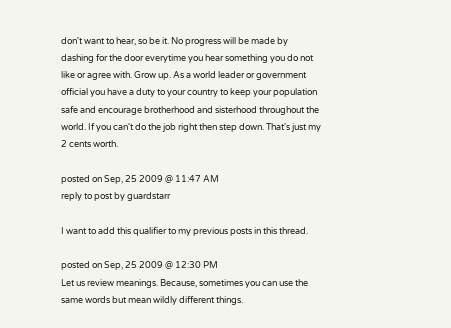don't want to hear, so be it. No progress will be made by dashing for the door everytime you hear something you do not like or agree with. Grow up. As a world leader or government official you have a duty to your country to keep your population safe and encourage brotherhood and sisterhood throughout the world. If you can't do the job right then step down. That's just my 2 cents worth.

posted on Sep, 25 2009 @ 11:47 AM
reply to post by guardstarr

I want to add this qualifier to my previous posts in this thread.

posted on Sep, 25 2009 @ 12:30 PM
Let us review meanings. Because, sometimes you can use the same words but mean wildly different things.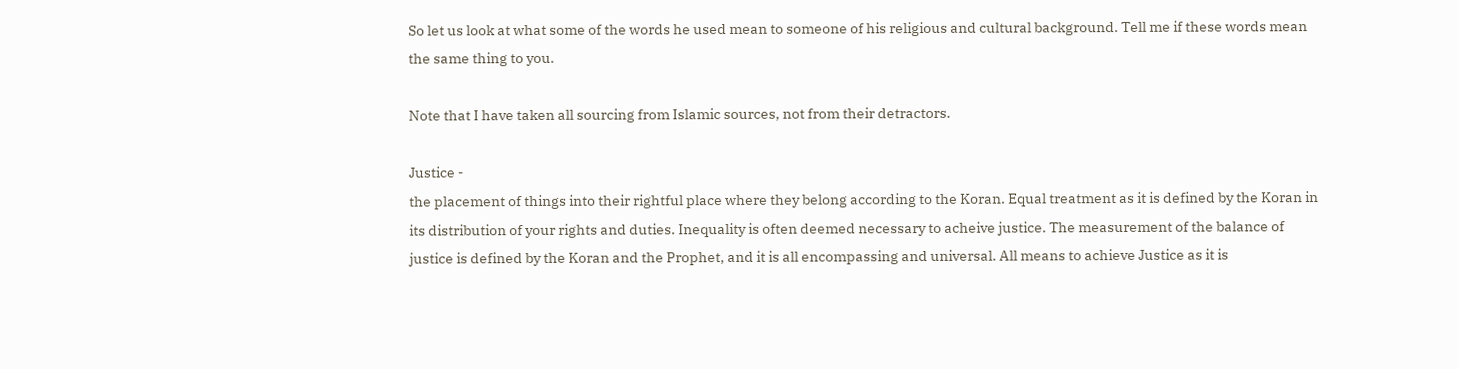So let us look at what some of the words he used mean to someone of his religious and cultural background. Tell me if these words mean the same thing to you.

Note that I have taken all sourcing from Islamic sources, not from their detractors.

Justice -
the placement of things into their rightful place where they belong according to the Koran. Equal treatment as it is defined by the Koran in its distribution of your rights and duties. Inequality is often deemed necessary to acheive justice. The measurement of the balance of justice is defined by the Koran and the Prophet, and it is all encompassing and universal. All means to achieve Justice as it is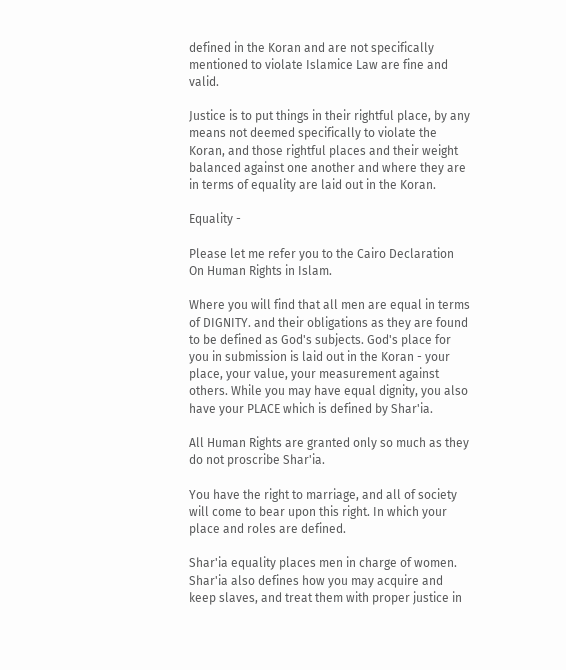defined in the Koran and are not specifically mentioned to violate Islamice Law are fine and valid.

Justice is to put things in their rightful place, by any means not deemed specifically to violate the Koran, and those rightful places and their weight balanced against one another and where they are in terms of equality are laid out in the Koran.

Equality -

Please let me refer you to the Cairo Declaration On Human Rights in Islam.

Where you will find that all men are equal in terms of DIGNITY. and their obligations as they are found to be defined as God's subjects. God's place for you in submission is laid out in the Koran - your place, your value, your measurement against others. While you may have equal dignity, you also have your PLACE which is defined by Shar'ia.

All Human Rights are granted only so much as they do not proscribe Shar'ia.

You have the right to marriage, and all of society will come to bear upon this right. In which your place and roles are defined.

Shar'ia equality places men in charge of women. Shar'ia also defines how you may acquire and keep slaves, and treat them with proper justice in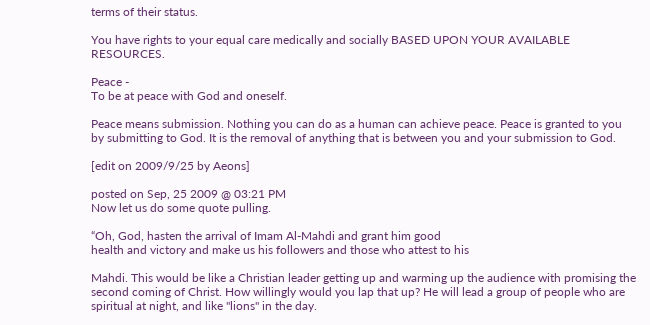terms of their status.

You have rights to your equal care medically and socially BASED UPON YOUR AVAILABLE RESOURCES.

Peace -
To be at peace with God and oneself.

Peace means submission. Nothing you can do as a human can achieve peace. Peace is granted to you by submitting to God. It is the removal of anything that is between you and your submission to God.

[edit on 2009/9/25 by Aeons]

posted on Sep, 25 2009 @ 03:21 PM
Now let us do some quote pulling.

“Oh, God, hasten the arrival of Imam Al-Mahdi and grant him good
health and victory and make us his followers and those who attest to his

Mahdi. This would be like a Christian leader getting up and warming up the audience with promising the second coming of Christ. How willingly would you lap that up? He will lead a group of people who are spiritual at night, and like "lions" in the day.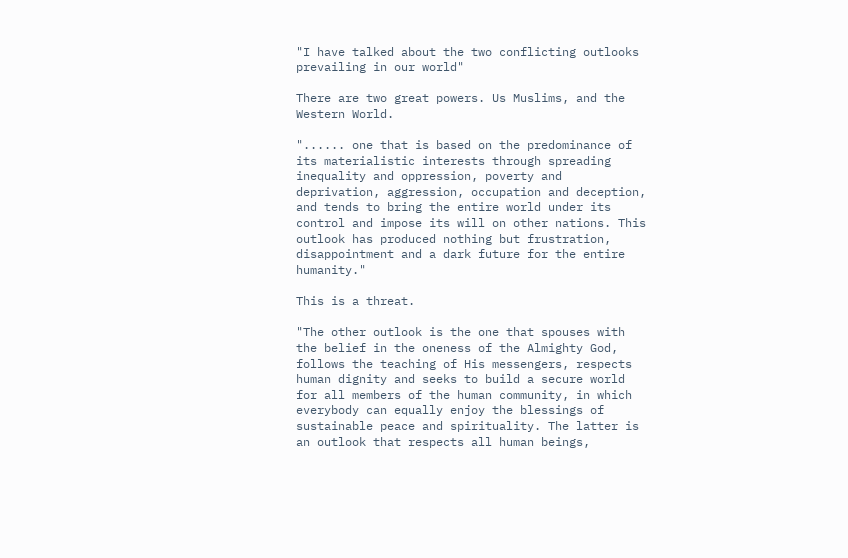"I have talked about the two conflicting outlooks prevailing in our world"

There are two great powers. Us Muslims, and the Western World.

"...... one that is based on the predominance of its materialistic interests through spreading inequality and oppression, poverty and deprivation, aggression, occupation and deception, and tends to bring the entire world under its control and impose its will on other nations. This outlook has produced nothing but frustration, disappointment and a dark future for the entire humanity."

This is a threat.

"The other outlook is the one that spouses with the belief in the oneness of the Almighty God, follows the teaching of His messengers, respects human dignity and seeks to build a secure world for all members of the human community, in which everybody can equally enjoy the blessings of sustainable peace and spirituality. The latter is an outlook that respects all human beings,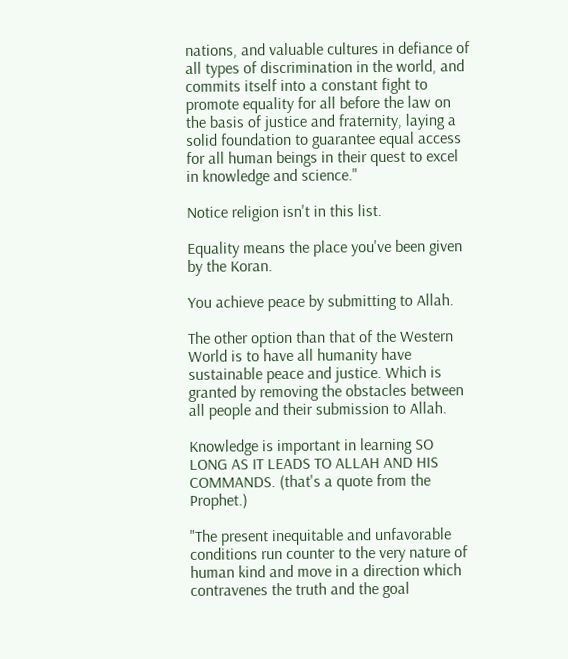nations, and valuable cultures in defiance of all types of discrimination in the world, and commits itself into a constant fight to promote equality for all before the law on the basis of justice and fraternity, laying a solid foundation to guarantee equal access for all human beings in their quest to excel in knowledge and science."

Notice religion isn't in this list.

Equality means the place you've been given by the Koran.

You achieve peace by submitting to Allah.

The other option than that of the Western World is to have all humanity have sustainable peace and justice. Which is granted by removing the obstacles between all people and their submission to Allah.

Knowledge is important in learning SO LONG AS IT LEADS TO ALLAH AND HIS COMMANDS. (that's a quote from the Prophet.)

"The present inequitable and unfavorable conditions run counter to the very nature of human kind and move in a direction which contravenes the truth and the goal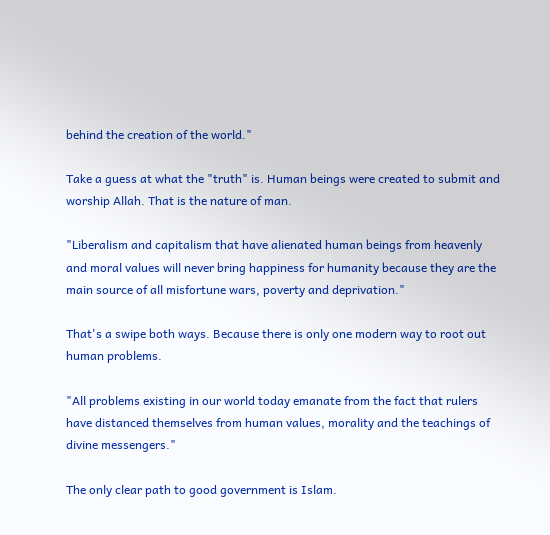behind the creation of the world."

Take a guess at what the "truth" is. Human beings were created to submit and worship Allah. That is the nature of man.

"Liberalism and capitalism that have alienated human beings from heavenly and moral values will never bring happiness for humanity because they are the main source of all misfortune wars, poverty and deprivation."

That's a swipe both ways. Because there is only one modern way to root out human problems.

"All problems existing in our world today emanate from the fact that rulers have distanced themselves from human values, morality and the teachings of divine messengers."

The only clear path to good government is Islam.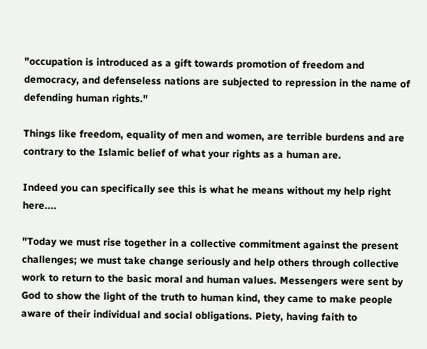"occupation is introduced as a gift towards promotion of freedom and democracy, and defenseless nations are subjected to repression in the name of defending human rights."

Things like freedom, equality of men and women, are terrible burdens and are contrary to the Islamic belief of what your rights as a human are.

Indeed you can specifically see this is what he means without my help right here....

"Today we must rise together in a collective commitment against the present challenges; we must take change seriously and help others through collective work to return to the basic moral and human values. Messengers were sent by God to show the light of the truth to human kind, they came to make people aware of their individual and social obligations. Piety, having faith to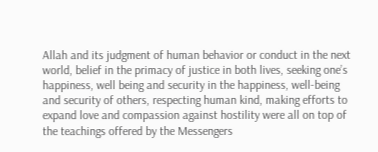Allah and its judgment of human behavior or conduct in the next world, belief in the primacy of justice in both lives, seeking one’s happiness, well being and security in the happiness, well-being and security of others, respecting human kind, making efforts to expand love and compassion against hostility were all on top of the teachings offered by the Messengers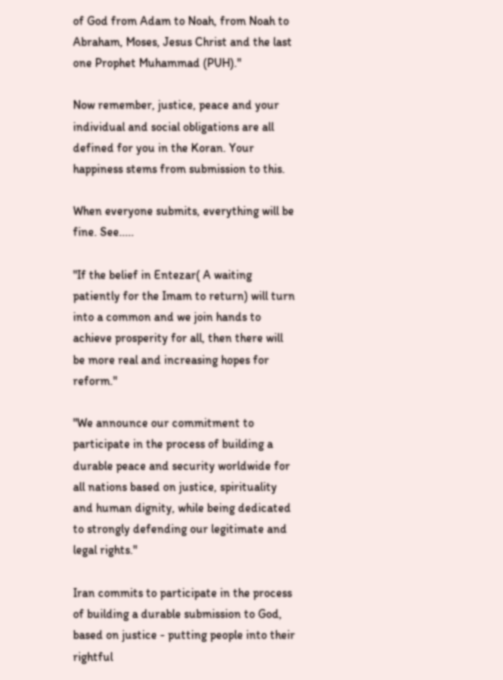of God from Adam to Noah, from Noah to Abraham, Moses, Jesus Christ and the last one Prophet Muhammad (PUH)."

Now remember, justice, peace and your individual and social obligations are all defined for you in the Koran. Your happiness stems from submission to this.

When everyone submits, everything will be fine. See.....

"If the belief in Entezar( A waiting patiently for the Imam to return) will turn into a common and we join hands to achieve prosperity for all, then there will be more real and increasing hopes for reform."

"We announce our commitment to participate in the process of building a durable peace and security worldwide for all nations based on justice, spirituality and human dignity, while being dedicated to strongly defending our legitimate and legal rights."

Iran commits to participate in the process of building a durable submission to God, based on justice - putting people into their rightful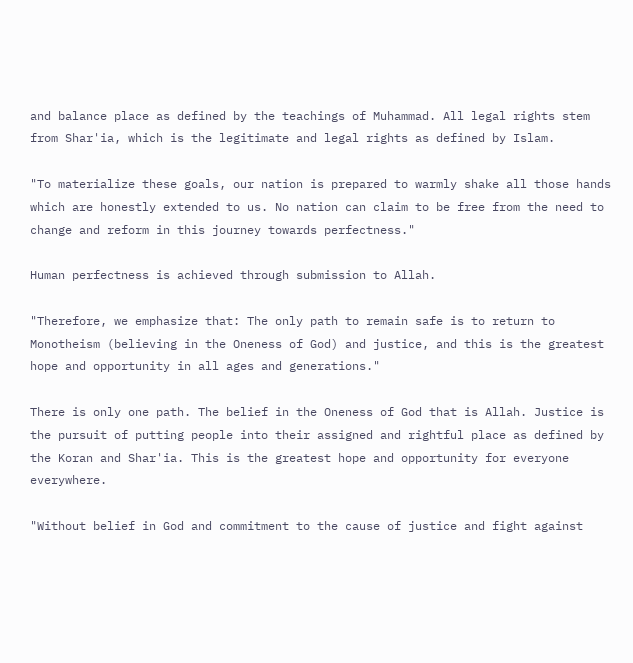and balance place as defined by the teachings of Muhammad. All legal rights stem from Shar'ia, which is the legitimate and legal rights as defined by Islam.

"To materialize these goals, our nation is prepared to warmly shake all those hands which are honestly extended to us. No nation can claim to be free from the need to change and reform in this journey towards perfectness."

Human perfectness is achieved through submission to Allah.

"Therefore, we emphasize that: The only path to remain safe is to return to Monotheism (believing in the Oneness of God) and justice, and this is the greatest hope and opportunity in all ages and generations."

There is only one path. The belief in the Oneness of God that is Allah. Justice is the pursuit of putting people into their assigned and rightful place as defined by the Koran and Shar'ia. This is the greatest hope and opportunity for everyone everywhere.

"Without belief in God and commitment to the cause of justice and fight against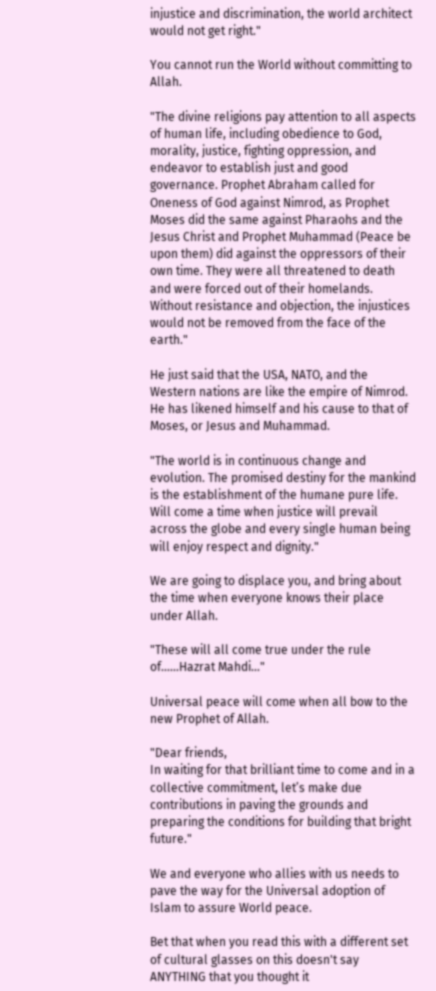injustice and discrimination, the world architect would not get right."

You cannot run the World without committing to Allah.

"The divine religions pay attention to all aspects of human life, including obedience to God, morality, justice, fighting oppression, and endeavor to establish just and good governance. Prophet Abraham called for Oneness of God against Nimrod, as Prophet Moses did the same against Pharaohs and the Jesus Christ and Prophet Muhammad (Peace be upon them) did against the oppressors of their own time. They were all threatened to death and were forced out of their homelands. Without resistance and objection, the injustices would not be removed from the face of the earth."

He just said that the USA, NATO, and the Western nations are like the empire of Nimrod. He has likened himself and his cause to that of Moses, or Jesus and Muhammad.

"The world is in continuous change and evolution. The promised destiny for the mankind is the establishment of the humane pure life. Will come a time when justice will prevail across the globe and every single human being will enjoy respect and dignity."

We are going to displace you, and bring about the time when everyone knows their place under Allah.

"These will all come true under the rule of......Hazrat Mahdi..."

Universal peace will come when all bow to the new Prophet of Allah.

"Dear friends,
In waiting for that brilliant time to come and in a collective commitment, let’s make due contributions in paving the grounds and preparing the conditions for building that bright future."

We and everyone who allies with us needs to pave the way for the Universal adoption of Islam to assure World peace.

Bet that when you read this with a different set of cultural glasses on this doesn't say ANYTHING that you thought it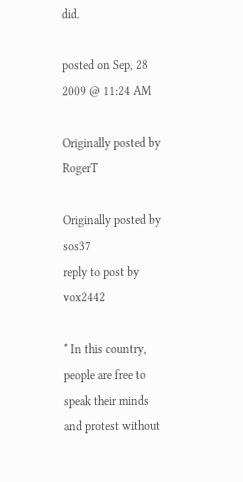did.

posted on Sep, 28 2009 @ 11:24 AM

Originally posted by RogerT

Originally posted by sos37
reply to post by vox2442

* In this country, people are free to speak their minds and protest without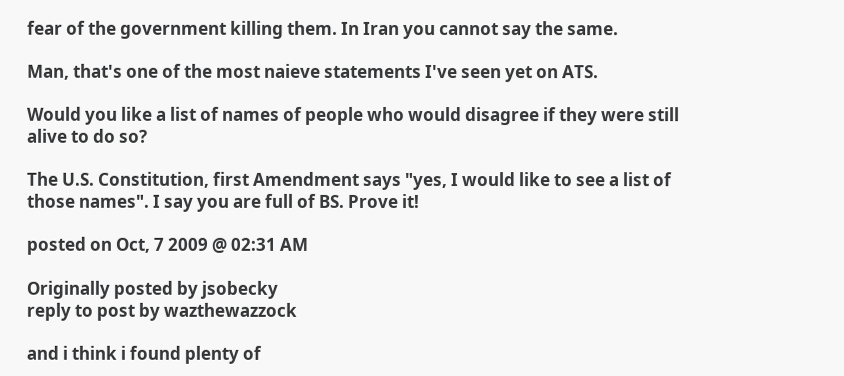fear of the government killing them. In Iran you cannot say the same.

Man, that's one of the most naieve statements I've seen yet on ATS.

Would you like a list of names of people who would disagree if they were still alive to do so?

The U.S. Constitution, first Amendment says "yes, I would like to see a list of those names". I say you are full of BS. Prove it!

posted on Oct, 7 2009 @ 02:31 AM

Originally posted by jsobecky
reply to post by wazthewazzock

and i think i found plenty of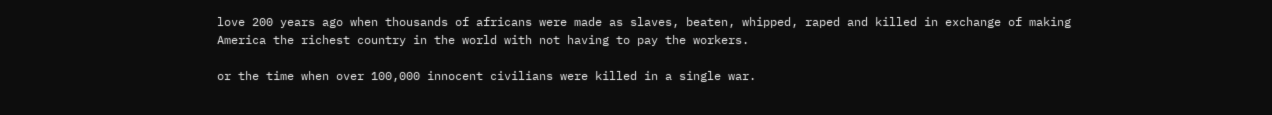love 200 years ago when thousands of africans were made as slaves, beaten, whipped, raped and killed in exchange of making America the richest country in the world with not having to pay the workers.

or the time when over 100,000 innocent civilians were killed in a single war.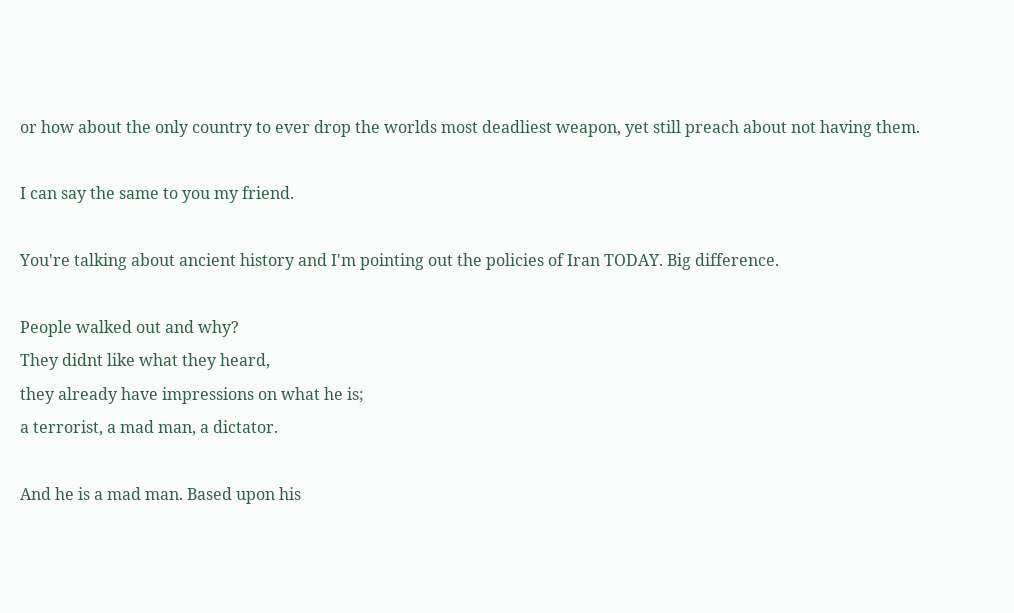or how about the only country to ever drop the worlds most deadliest weapon, yet still preach about not having them.

I can say the same to you my friend.

You're talking about ancient history and I'm pointing out the policies of Iran TODAY. Big difference.

People walked out and why?
They didnt like what they heard,
they already have impressions on what he is;
a terrorist, a mad man, a dictator.

And he is a mad man. Based upon his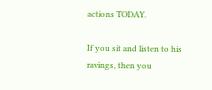actions TODAY.

If you sit and listen to his ravings, then you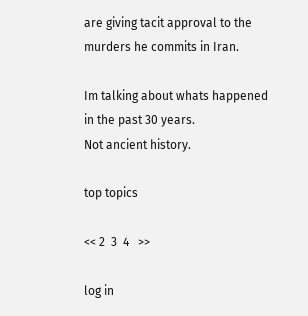are giving tacit approval to the murders he commits in Iran.

Im talking about whats happened in the past 30 years.
Not ancient history.

top topics

<< 2  3  4   >>

log in